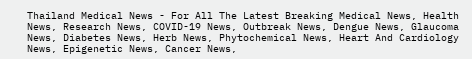Thailand Medical News - For All The Latest Breaking Medical News, Health News, Research News, COVID-19 News, Outbreak News, Dengue News, Glaucoma News, Diabetes News, Herb News, Phytochemical News, Heart And Cardiology News, Epigenetic News, Cancer News,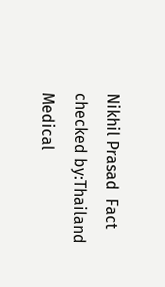Nikhil Prasad  Fact checked by:Thailand Medical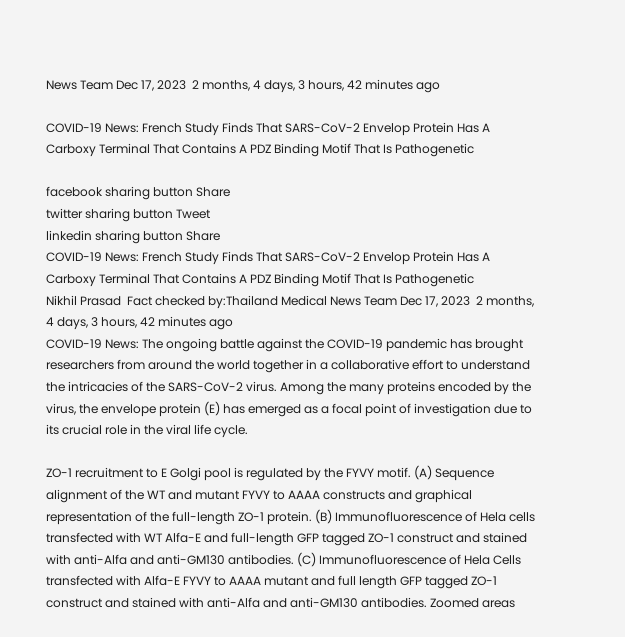News Team Dec 17, 2023  2 months, 4 days, 3 hours, 42 minutes ago

COVID-19 News: French Study Finds That SARS-CoV-2 Envelop Protein Has A Carboxy Terminal That Contains A PDZ Binding Motif That Is Pathogenetic

facebook sharing button Share
twitter sharing button Tweet
linkedin sharing button Share
COVID-19 News: French Study Finds That SARS-CoV-2 Envelop Protein Has A Carboxy Terminal That Contains A PDZ Binding Motif That Is Pathogenetic
Nikhil Prasad  Fact checked by:Thailand Medical News Team Dec 17, 2023  2 months, 4 days, 3 hours, 42 minutes ago
COVID-19 News: The ongoing battle against the COVID-19 pandemic has brought researchers from around the world together in a collaborative effort to understand the intricacies of the SARS-CoV-2 virus. Among the many proteins encoded by the virus, the envelope protein (E) has emerged as a focal point of investigation due to its crucial role in the viral life cycle.

ZO-1 recruitment to E Golgi pool is regulated by the FYVY motif. (A) Sequence alignment of the WT and mutant FYVY to AAAA constructs and graphical representation of the full-length ZO-1 protein. (B) Immunofluorescence of Hela cells transfected with WT Alfa-E and full-length GFP tagged ZO-1 construct and stained with anti-Alfa and anti-GM130 antibodies. (C) Immunofluorescence of Hela Cells transfected with Alfa-E FYVY to AAAA mutant and full length GFP tagged ZO-1 construct and stained with anti-Alfa and anti-GM130 antibodies. Zoomed areas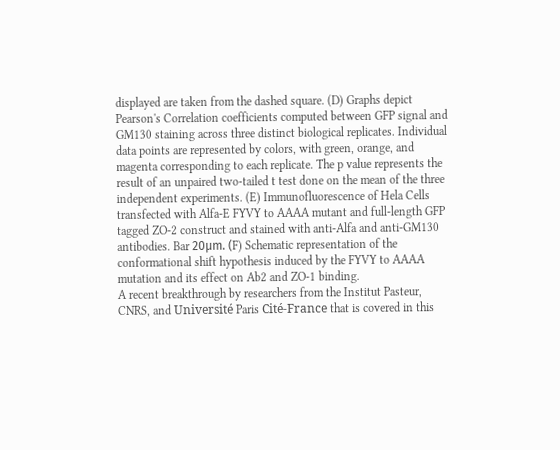displayed are taken from the dashed square. (D) Graphs depict Pearson's Correlation coefficients computed between GFP signal and GM130 staining across three distinct biological replicates. Individual data points are represented by colors, with green, orange, and magenta corresponding to each replicate. The p value represents the result of an unpaired two-tailed t test done on the mean of the three independent experiments. (E) Immunofluorescence of Hela Cells transfected with Alfa-E FYVY to AAAA mutant and full-length GFP tagged ZO-2 construct and stained with anti-Alfa and anti-GM130 antibodies. Bar 20μm. (F) Schematic representation of the conformational shift hypothesis induced by the FYVY to AAAA mutation and its effect on Ab2 and ZO-1 binding.
A recent breakthrough by researchers from the Institut Pasteur, CNRS, and Université Paris Cité-France that is covered in this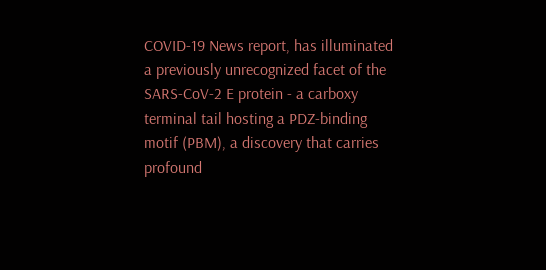COVID-19 News report, has illuminated a previously unrecognized facet of the SARS-CoV-2 E protein - a carboxy terminal tail hosting a PDZ-binding motif (PBM), a discovery that carries profound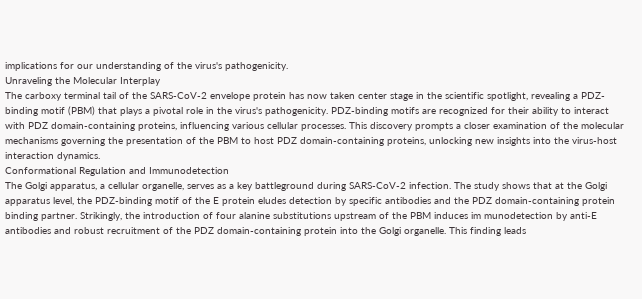implications for our understanding of the virus's pathogenicity.
Unraveling the Molecular Interplay
The carboxy terminal tail of the SARS-CoV-2 envelope protein has now taken center stage in the scientific spotlight, revealing a PDZ-binding motif (PBM) that plays a pivotal role in the virus's pathogenicity. PDZ-binding motifs are recognized for their ability to interact with PDZ domain-containing proteins, influencing various cellular processes. This discovery prompts a closer examination of the molecular mechanisms governing the presentation of the PBM to host PDZ domain-containing proteins, unlocking new insights into the virus-host interaction dynamics.
Conformational Regulation and Immunodetection
The Golgi apparatus, a cellular organelle, serves as a key battleground during SARS-CoV-2 infection. The study shows that at the Golgi apparatus level, the PDZ-binding motif of the E protein eludes detection by specific antibodies and the PDZ domain-containing protein binding partner. Strikingly, the introduction of four alanine substitutions upstream of the PBM induces im munodetection by anti-E antibodies and robust recruitment of the PDZ domain-containing protein into the Golgi organelle. This finding leads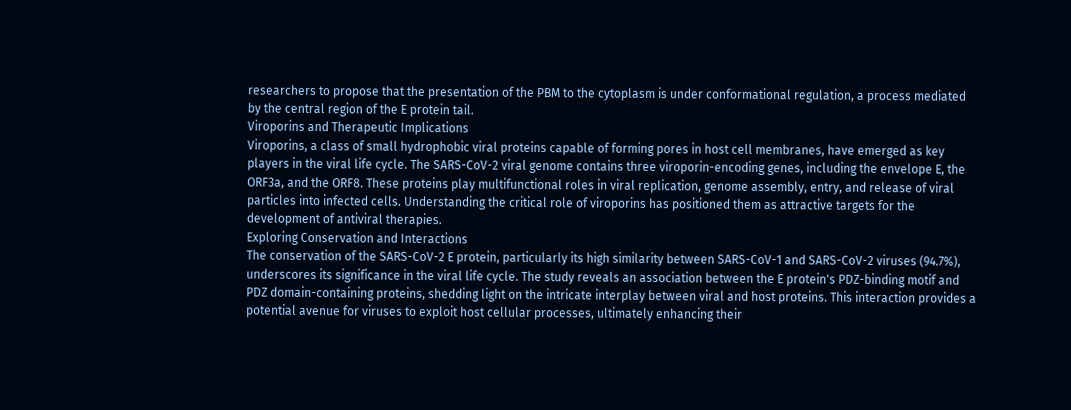researchers to propose that the presentation of the PBM to the cytoplasm is under conformational regulation, a process mediated by the central region of the E protein tail.
Viroporins and Therapeutic Implications
Viroporins, a class of small hydrophobic viral proteins capable of forming pores in host cell membranes, have emerged as key players in the viral life cycle. The SARS-CoV-2 viral genome contains three viroporin-encoding genes, including the envelope E, the ORF3a, and the ORF8. These proteins play multifunctional roles in viral replication, genome assembly, entry, and release of viral particles into infected cells. Understanding the critical role of viroporins has positioned them as attractive targets for the development of antiviral therapies.
Exploring Conservation and Interactions
The conservation of the SARS-CoV-2 E protein, particularly its high similarity between SARS-CoV-1 and SARS-CoV-2 viruses (94.7%), underscores its significance in the viral life cycle. The study reveals an association between the E protein's PDZ-binding motif and PDZ domain-containing proteins, shedding light on the intricate interplay between viral and host proteins. This interaction provides a potential avenue for viruses to exploit host cellular processes, ultimately enhancing their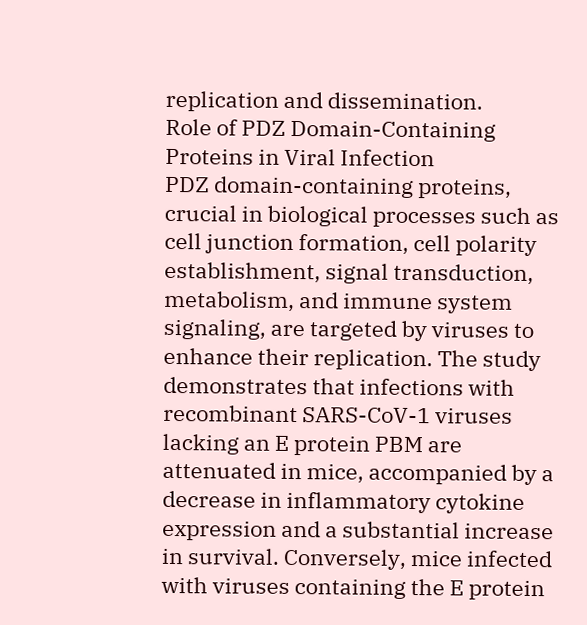replication and dissemination.
Role of PDZ Domain-Containing Proteins in Viral Infection
PDZ domain-containing proteins, crucial in biological processes such as cell junction formation, cell polarity establishment, signal transduction, metabolism, and immune system signaling, are targeted by viruses to enhance their replication. The study demonstrates that infections with recombinant SARS-CoV-1 viruses lacking an E protein PBM are attenuated in mice, accompanied by a decrease in inflammatory cytokine expression and a substantial increase in survival. Conversely, mice infected with viruses containing the E protein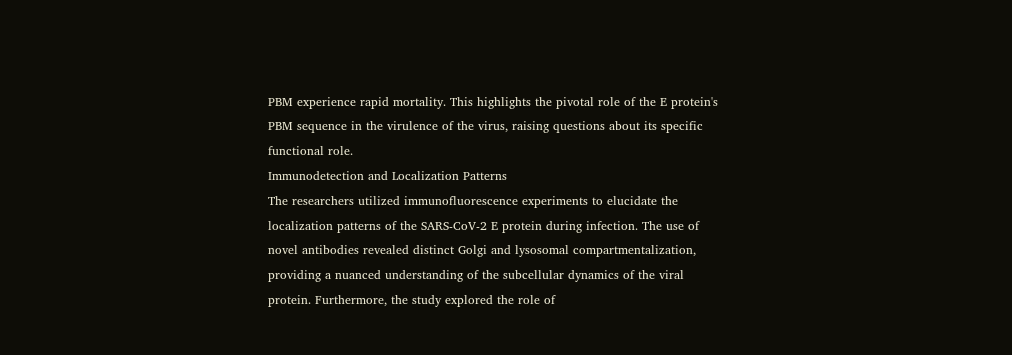PBM experience rapid mortality. This highlights the pivotal role of the E protein's PBM sequence in the virulence of the virus, raising questions about its specific functional role.
Immunodetection and Localization Patterns
The researchers utilized immunofluorescence experiments to elucidate the localization patterns of the SARS-CoV-2 E protein during infection. The use of novel antibodies revealed distinct Golgi and lysosomal compartmentalization, providing a nuanced understanding of the subcellular dynamics of the viral protein. Furthermore, the study explored the role of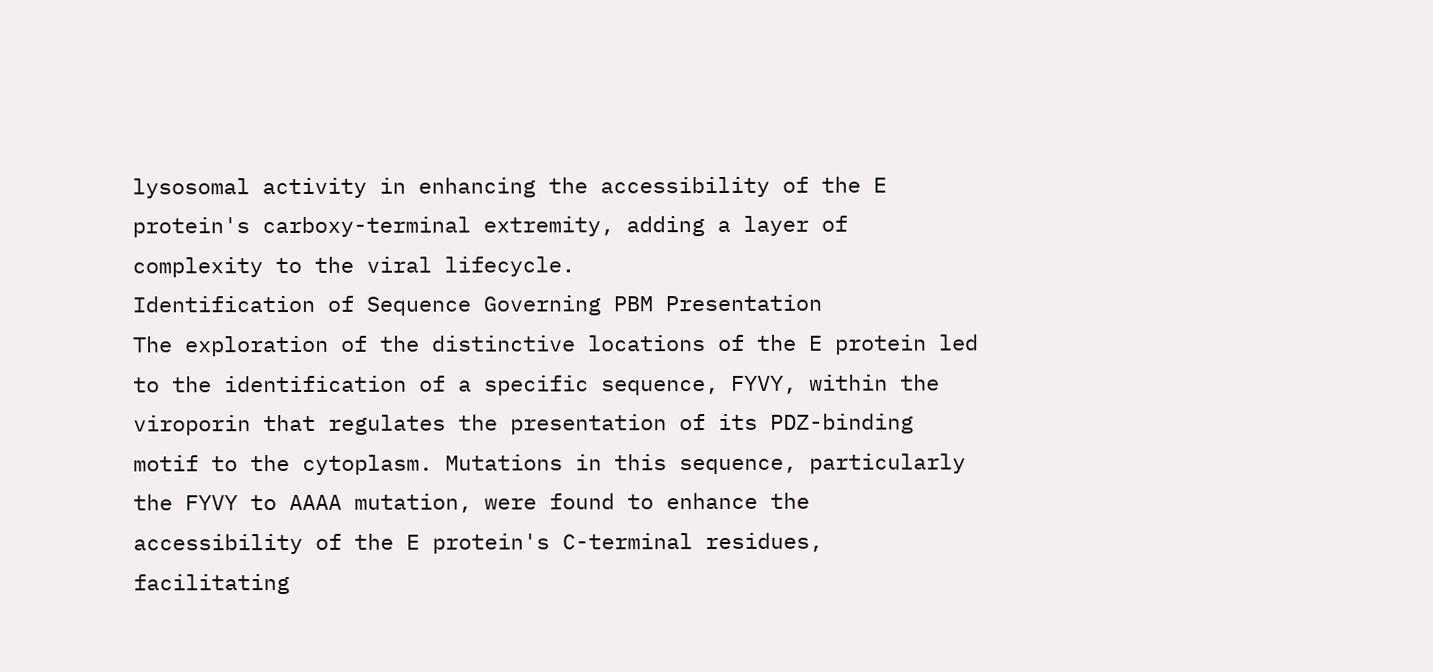lysosomal activity in enhancing the accessibility of the E protein's carboxy-terminal extremity, adding a layer of complexity to the viral lifecycle.
Identification of Sequence Governing PBM Presentation
The exploration of the distinctive locations of the E protein led to the identification of a specific sequence, FYVY, within the viroporin that regulates the presentation of its PDZ-binding motif to the cytoplasm. Mutations in this sequence, particularly the FYVY to AAAA mutation, were found to enhance the accessibility of the E protein's C-terminal residues, facilitating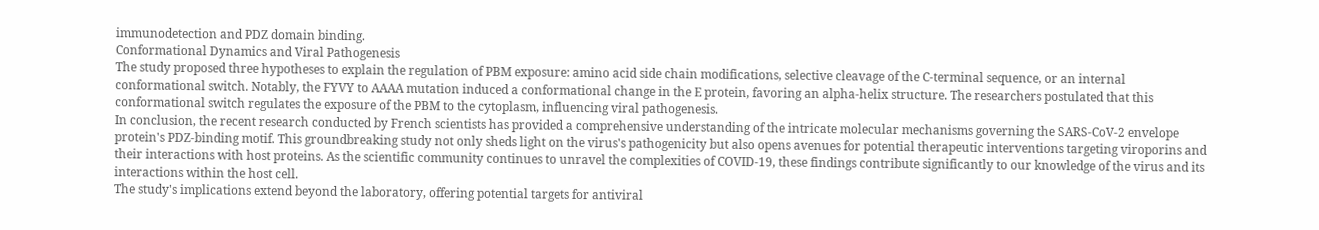immunodetection and PDZ domain binding.
Conformational Dynamics and Viral Pathogenesis
The study proposed three hypotheses to explain the regulation of PBM exposure: amino acid side chain modifications, selective cleavage of the C-terminal sequence, or an internal conformational switch. Notably, the FYVY to AAAA mutation induced a conformational change in the E protein, favoring an alpha-helix structure. The researchers postulated that this conformational switch regulates the exposure of the PBM to the cytoplasm, influencing viral pathogenesis.
In conclusion, the recent research conducted by French scientists has provided a comprehensive understanding of the intricate molecular mechanisms governing the SARS-CoV-2 envelope protein's PDZ-binding motif. This groundbreaking study not only sheds light on the virus's pathogenicity but also opens avenues for potential therapeutic interventions targeting viroporins and their interactions with host proteins. As the scientific community continues to unravel the complexities of COVID-19, these findings contribute significantly to our knowledge of the virus and its interactions within the host cell.
The study's implications extend beyond the laboratory, offering potential targets for antiviral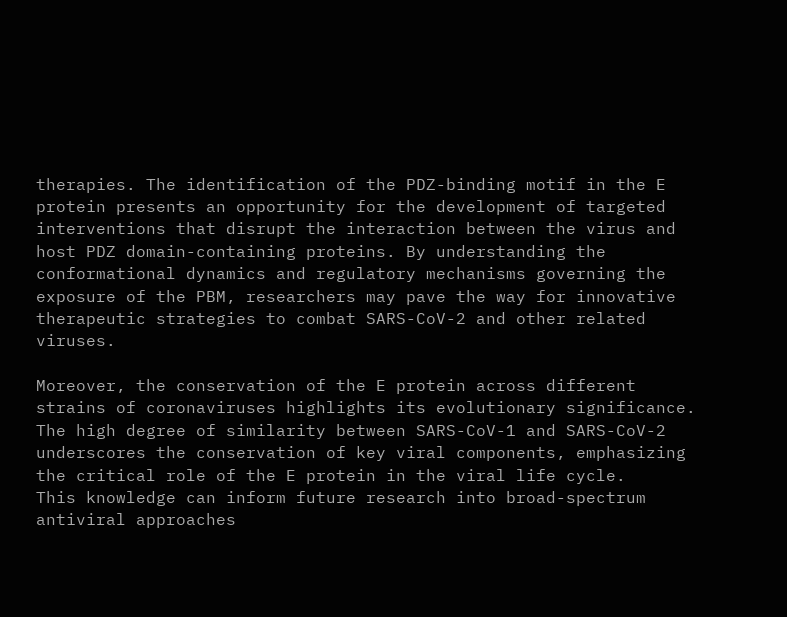therapies. The identification of the PDZ-binding motif in the E protein presents an opportunity for the development of targeted interventions that disrupt the interaction between the virus and host PDZ domain-containing proteins. By understanding the conformational dynamics and regulatory mechanisms governing the exposure of the PBM, researchers may pave the way for innovative therapeutic strategies to combat SARS-CoV-2 and other related viruses.

Moreover, the conservation of the E protein across different strains of coronaviruses highlights its evolutionary significance. The high degree of similarity between SARS-CoV-1 and SARS-CoV-2 underscores the conservation of key viral components, emphasizing the critical role of the E protein in the viral life cycle.
This knowledge can inform future research into broad-spectrum antiviral approaches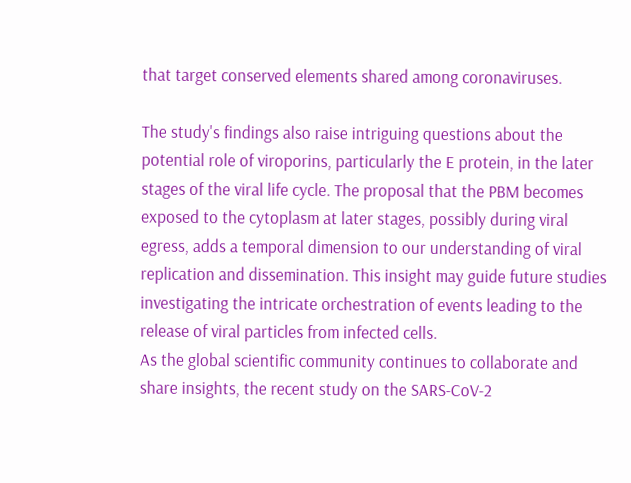that target conserved elements shared among coronaviruses.

The study's findings also raise intriguing questions about the potential role of viroporins, particularly the E protein, in the later stages of the viral life cycle. The proposal that the PBM becomes exposed to the cytoplasm at later stages, possibly during viral egress, adds a temporal dimension to our understanding of viral replication and dissemination. This insight may guide future studies investigating the intricate orchestration of events leading to the release of viral particles from infected cells.
As the global scientific community continues to collaborate and share insights, the recent study on the SARS-CoV-2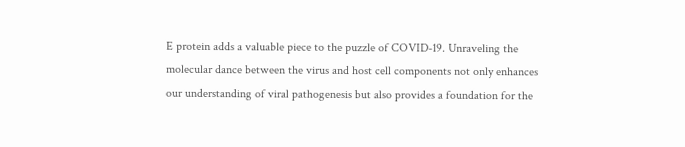E protein adds a valuable piece to the puzzle of COVID-19. Unraveling the molecular dance between the virus and host cell components not only enhances our understanding of viral pathogenesis but also provides a foundation for the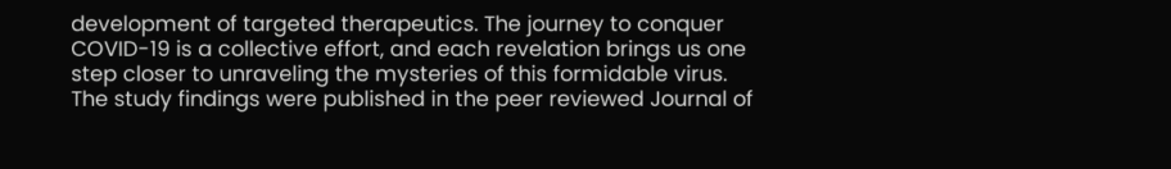development of targeted therapeutics. The journey to conquer COVID-19 is a collective effort, and each revelation brings us one step closer to unraveling the mysteries of this formidable virus.
The study findings were published in the peer reviewed Journal of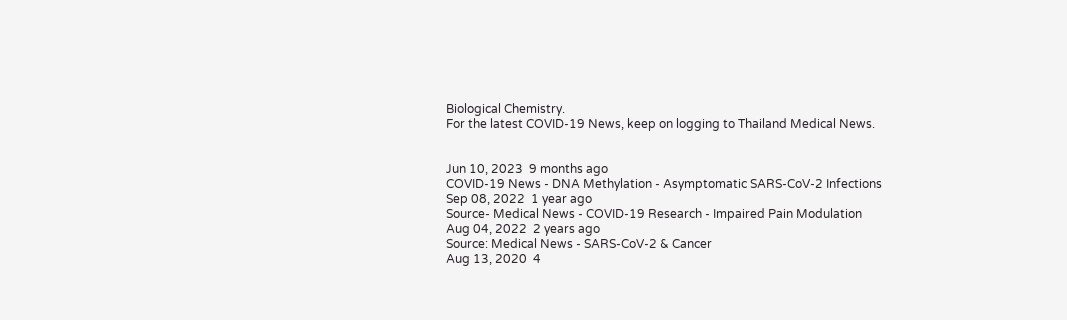Biological Chemistry.
For the latest COVID-19 News, keep on logging to Thailand Medical News.


Jun 10, 2023  9 months ago
COVID-19 News - DNA Methylation - Asymptomatic SARS-CoV-2 Infections
Sep 08, 2022  1 year ago
Source- Medical News - COVID-19 Research - Impaired Pain Modulation
Aug 04, 2022  2 years ago
Source: Medical News - SARS-CoV-2 & Cancer
Aug 13, 2020  4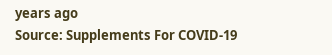years ago
Source: Supplements For COVID-19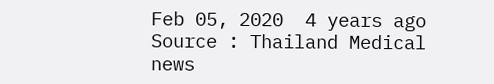Feb 05, 2020  4 years ago
Source : Thailand Medical news